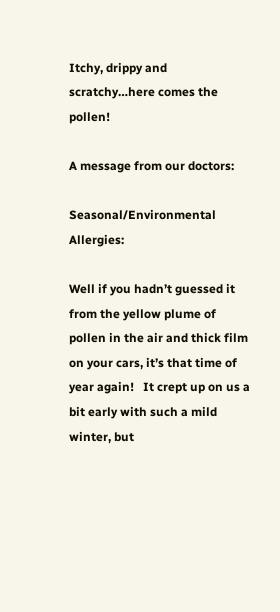Itchy, drippy and scratchy…here comes the pollen!

A message from our doctors:

Seasonal/Environmental Allergies:

Well if you hadn’t guessed it from the yellow plume of pollen in the air and thick film on your cars, it’s that time of year again!   It crept up on us a bit early with such a mild winter, but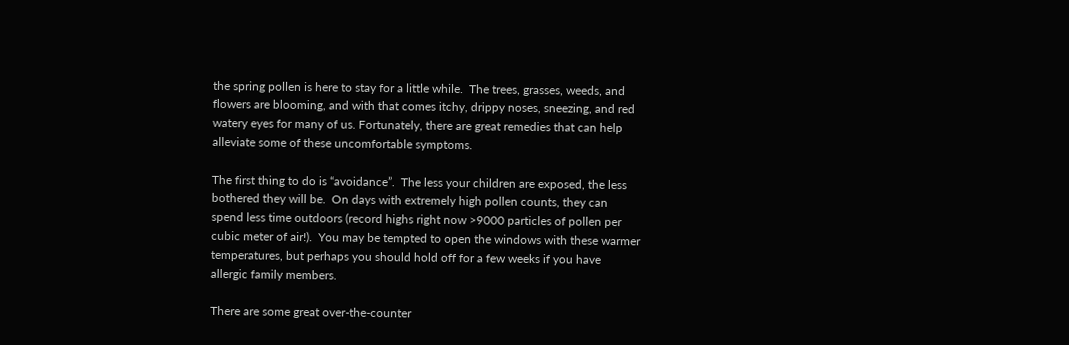the spring pollen is here to stay for a little while.  The trees, grasses, weeds, and flowers are blooming, and with that comes itchy, drippy noses, sneezing, and red watery eyes for many of us. Fortunately, there are great remedies that can help alleviate some of these uncomfortable symptoms.

The first thing to do is “avoidance”.  The less your children are exposed, the less bothered they will be.  On days with extremely high pollen counts, they can spend less time outdoors (record highs right now >9000 particles of pollen per cubic meter of air!).  You may be tempted to open the windows with these warmer temperatures, but perhaps you should hold off for a few weeks if you have allergic family members.

There are some great over-the-counter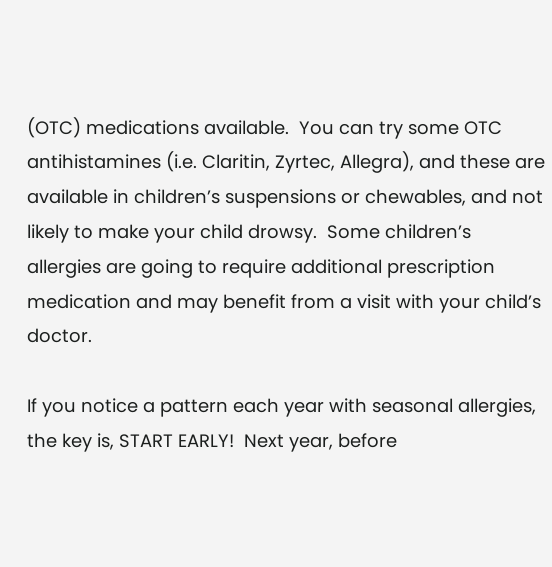(OTC) medications available.  You can try some OTC antihistamines (i.e. Claritin, Zyrtec, Allegra), and these are available in children’s suspensions or chewables, and not likely to make your child drowsy.  Some children’s allergies are going to require additional prescription medication and may benefit from a visit with your child’s doctor.

If you notice a pattern each year with seasonal allergies, the key is, START EARLY!  Next year, before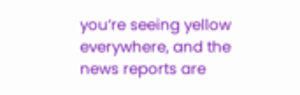you’re seeing yellow everywhere, and the news reports are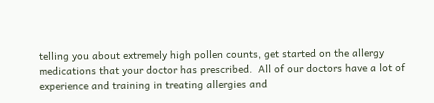telling you about extremely high pollen counts, get started on the allergy medications that your doctor has prescribed.  All of our doctors have a lot of experience and training in treating allergies and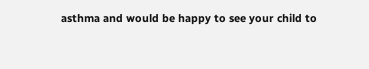asthma and would be happy to see your child to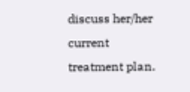discuss her/her current treatment plan.